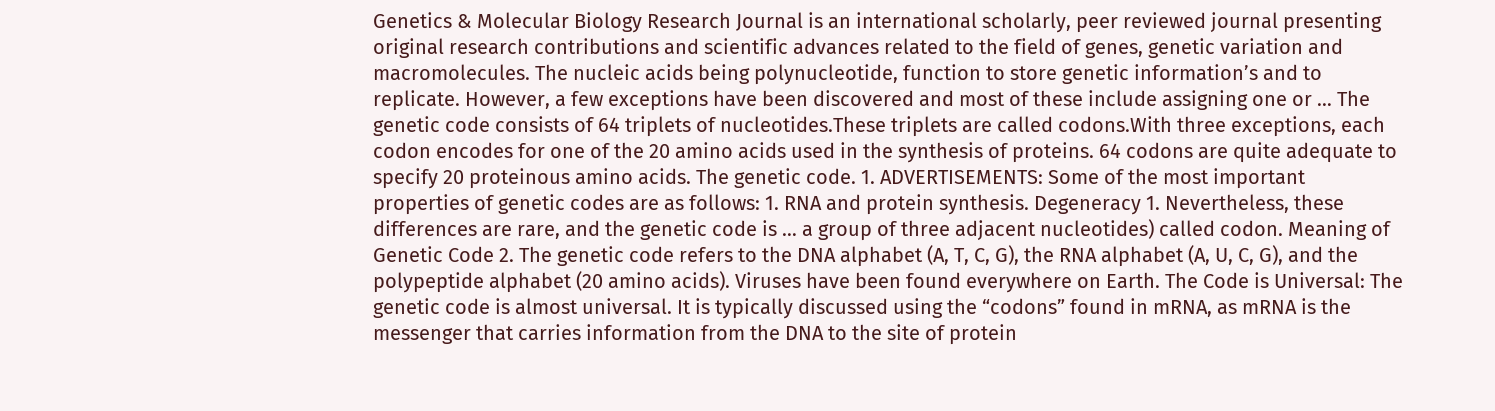Genetics & Molecular Biology Research Journal is an international scholarly, peer reviewed journal presenting original research contributions and scientific advances related to the field of genes, genetic variation and macromolecules. The nucleic acids being polynucleotide, function to store genetic information’s and to replicate. However, a few exceptions have been discovered and most of these include assigning one or … The genetic code consists of 64 triplets of nucleotides.These triplets are called codons.With three exceptions, each codon encodes for one of the 20 amino acids used in the synthesis of proteins. 64 codons are quite adequate to specify 20 proteinous amino acids. The genetic code. 1. ADVERTISEMENTS: Some of the most important properties of genetic codes are as follows: 1. RNA and protein synthesis. Degeneracy 1. Nevertheless, these differences are rare, and the genetic code is … a group of three adjacent nucleotides) called codon. Meaning of Genetic Code 2. The genetic code refers to the DNA alphabet (A, T, C, G), the RNA alphabet (A, U, C, G), and the polypeptide alphabet (20 amino acids). Viruses have been found everywhere on Earth. The Code is Universal: The genetic code is almost universal. It is typically discussed using the “codons” found in mRNA, as mRNA is the messenger that carries information from the DNA to the site of protein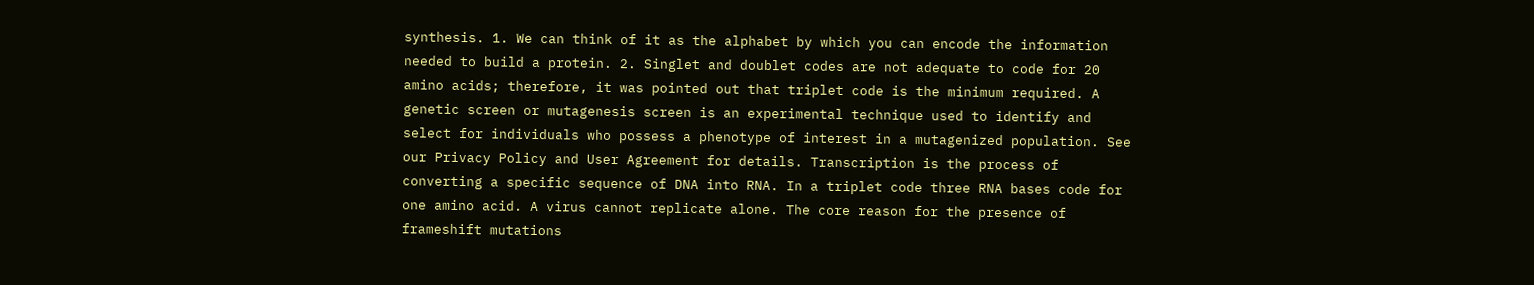synthesis. 1. We can think of it as the alphabet by which you can encode the information needed to build a protein. 2. Singlet and doublet codes are not adequate to code for 20 amino acids; therefore, it was pointed out that triplet code is the minimum required. A genetic screen or mutagenesis screen is an experimental technique used to identify and select for individuals who possess a phenotype of interest in a mutagenized population. See our Privacy Policy and User Agreement for details. Transcription is the process of converting a specific sequence of DNA into RNA. In a triplet code three RNA bases code for one amino acid. A virus cannot replicate alone. The core reason for the presence of frameshift mutations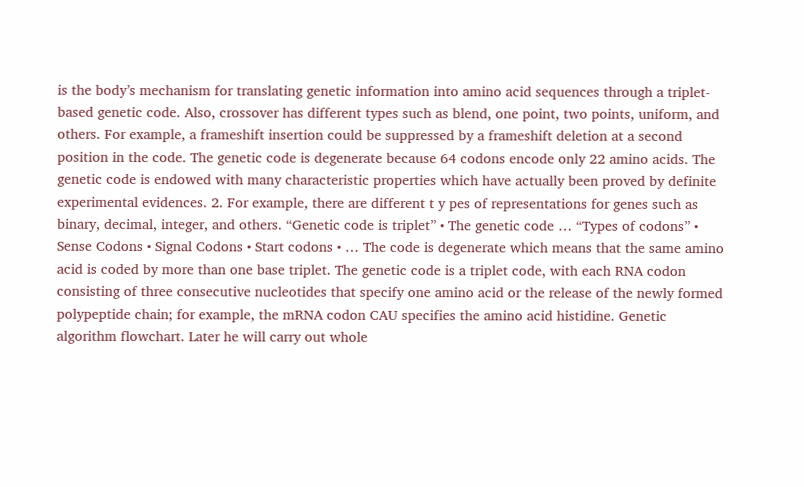is the body’s mechanism for translating genetic information into amino acid sequences through a triplet-based genetic code. Also, crossover has different types such as blend, one point, two points, uniform, and others. For example, a frameshift insertion could be suppressed by a frameshift deletion at a second position in the code. The genetic code is degenerate because 64 codons encode only 22 amino acids. The genetic code is endowed with many characteristic properties which have actually been proved by definite experimental evidences. 2. For example, there are different t y pes of representations for genes such as binary, decimal, integer, and others. “Genetic code is triplet” • The genetic code … “Types of codons” • Sense Codons • Signal Codons • Start codons • … The code is degenerate which means that the same amino acid is coded by more than one base triplet. The genetic code is a triplet code, with each RNA codon consisting of three consecutive nucleotides that specify one amino acid or the release of the newly formed polypeptide chain; for example, the mRNA codon CAU specifies the amino acid histidine. Genetic algorithm flowchart. Later he will carry out whole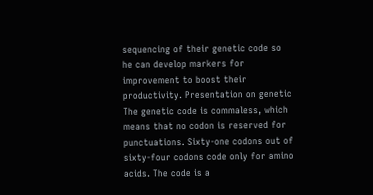sequencing of their genetic code so he can develop markers for improvement to boost their productivity. Presentation on genetic The genetic code is commaless, which means that no codon is reserved for punctuations. Sixty-one codons out of sixty-four codons code only for amino acids. The code is a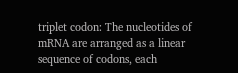triplet codon: The nucleotides of mRNA are arranged as a linear sequence of codons, each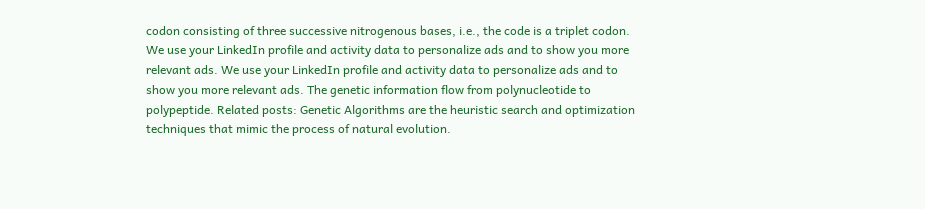codon consisting of three successive nitrogenous bases, i.e., the code is a triplet codon. We use your LinkedIn profile and activity data to personalize ads and to show you more relevant ads. We use your LinkedIn profile and activity data to personalize ads and to show you more relevant ads. The genetic information flow from polynucleotide to polypeptide. Related posts: Genetic Algorithms are the heuristic search and optimization techniques that mimic the process of natural evolution.